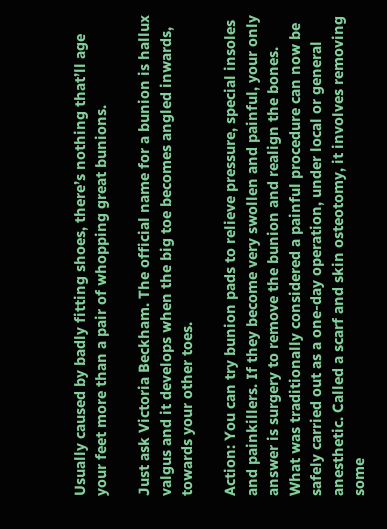Usually caused by badly fitting shoes, there’s nothing that’ll age your feet more than a pair of whopping great bunions.

Just ask Victoria Beckham. The official name for a bunion is hallux valgus and it develops when the big toe becomes angled inwards, towards your other toes.

Action: You can try bunion pads to relieve pressure, special insoles and painkillers. If they become very swollen and painful, your only answer is surgery to remove the bunion and realign the bones. What was traditionally considered a painful procedure can now be safely carried out as a one-day operation, under local or general anesthetic. Called a scarf and skin osteotomy, it involves removing some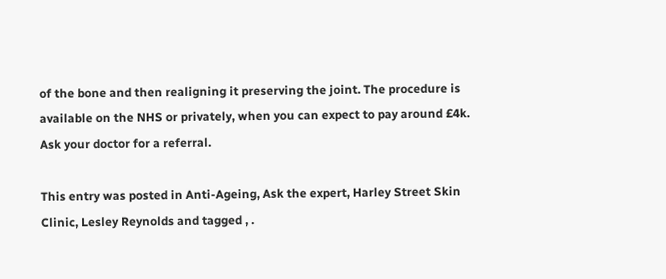of the bone and then realigning it preserving the joint. The procedure is available on the NHS or privately, when you can expect to pay around £4k. Ask your doctor for a referral.

This entry was posted in Anti-Ageing, Ask the expert, Harley Street Skin Clinic, Lesley Reynolds and tagged , .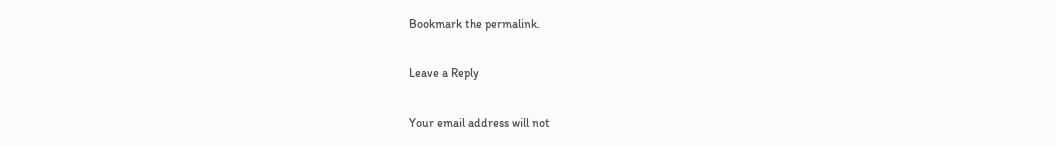Bookmark the permalink.

Leave a Reply

Your email address will not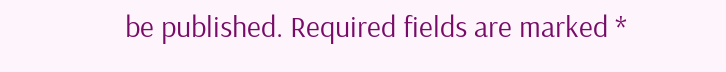be published. Required fields are marked *